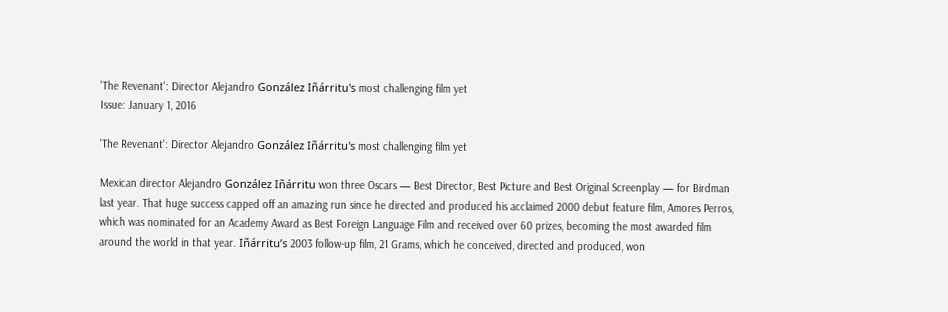'The Revenant': Director Alejandro González Iñárritu's most challenging film yet
Issue: January 1, 2016

'The Revenant': Director Alejandro González Iñárritu's most challenging film yet

Mexican director Alejandro González Iñárritu won three Oscars — Best Director, Best Picture and Best Original Screenplay — for Birdman last year. That huge success capped off an amazing run since he directed and produced his acclaimed 2000 debut feature film, Amores Perros, which was nominated for an Academy Award as Best Foreign Language Film and received over 60 prizes, becoming the most awarded film around the world in that year. Iñárritu’s 2003 follow-up film, 21 Grams, which he conceived, directed and produced, won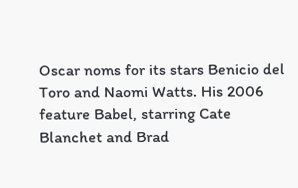Oscar noms for its stars Benicio del Toro and Naomi Watts. His 2006 feature Babel, starring Cate Blanchet and Brad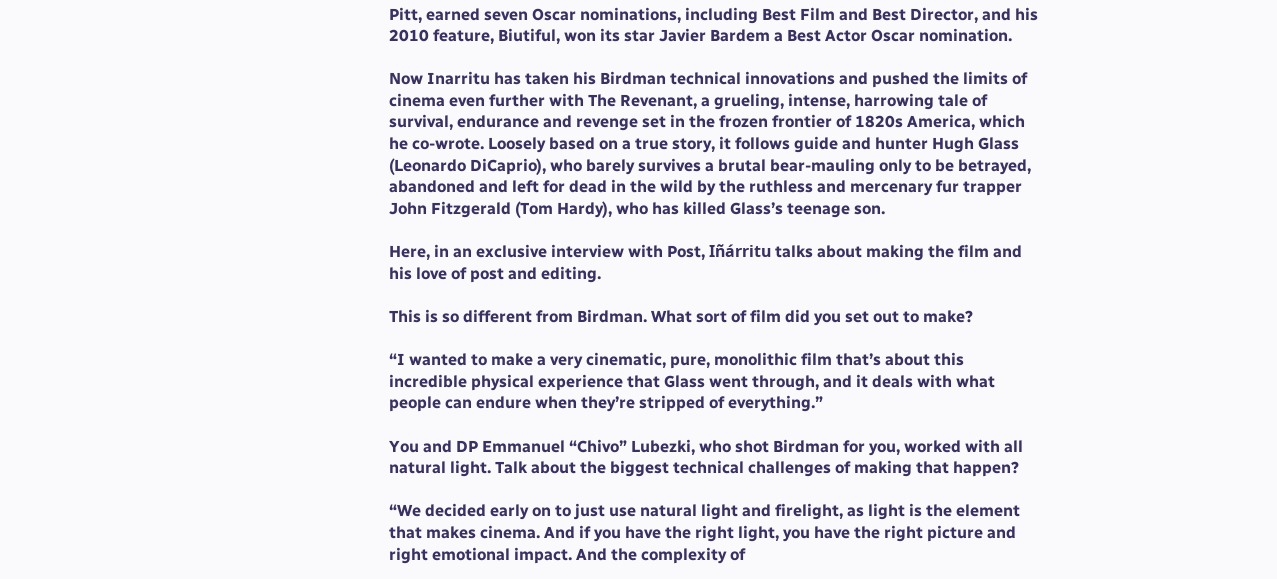Pitt, earned seven Oscar nominations, including Best Film and Best Director, and his 2010 feature, Biutiful, won its star Javier Bardem a Best Actor Oscar nomination.

Now Inarritu has taken his Birdman technical innovations and pushed the limits of cinema even further with The Revenant, a grueling, intense, harrowing tale of survival, endurance and revenge set in the frozen frontier of 1820s America, which he co-wrote. Loosely based on a true story, it follows guide and hunter Hugh Glass (Leonardo DiCaprio), who barely survives a brutal bear-mauling only to be betrayed, abandoned and left for dead in the wild by the ruthless and mercenary fur trapper John Fitzgerald (Tom Hardy), who has killed Glass’s teenage son.

Here, in an exclusive interview with Post, Iñárritu talks about making the film and his love of post and editing.

This is so different from Birdman. What sort of film did you set out to make?

“I wanted to make a very cinematic, pure, monolithic film that’s about this incredible physical experience that Glass went through, and it deals with what people can endure when they’re stripped of everything.”

You and DP Emmanuel “Chivo” Lubezki, who shot Birdman for you, worked with all natural light. Talk about the biggest technical challenges of making that happen?

“We decided early on to just use natural light and firelight, as light is the element that makes cinema. And if you have the right light, you have the right picture and right emotional impact. And the complexity of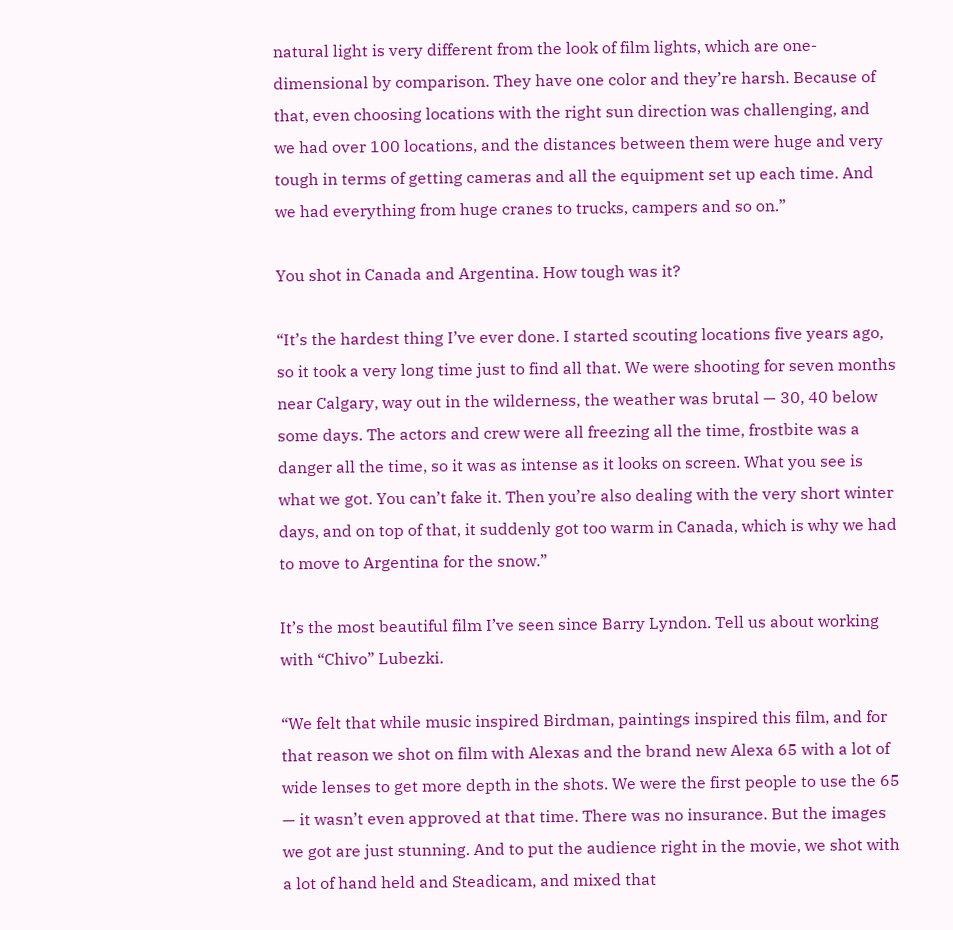natural light is very different from the look of film lights, which are one-dimensional by comparison. They have one color and they’re harsh. Because of that, even choosing locations with the right sun direction was challenging, and we had over 100 locations, and the distances between them were huge and very tough in terms of getting cameras and all the equipment set up each time. And we had everything from huge cranes to trucks, campers and so on.”

You shot in Canada and Argentina. How tough was it?

“It’s the hardest thing I’ve ever done. I started scouting locations five years ago, so it took a very long time just to find all that. We were shooting for seven months near Calgary, way out in the wilderness, the weather was brutal — 30, 40 below some days. The actors and crew were all freezing all the time, frostbite was a danger all the time, so it was as intense as it looks on screen. What you see is what we got. You can’t fake it. Then you’re also dealing with the very short winter days, and on top of that, it suddenly got too warm in Canada, which is why we had to move to Argentina for the snow.”

It’s the most beautiful film I’ve seen since Barry Lyndon. Tell us about working with “Chivo” Lubezki.

“We felt that while music inspired Birdman, paintings inspired this film, and for that reason we shot on film with Alexas and the brand new Alexa 65 with a lot of wide lenses to get more depth in the shots. We were the first people to use the 65 — it wasn’t even approved at that time. There was no insurance. But the images we got are just stunning. And to put the audience right in the movie, we shot with a lot of hand held and Steadicam, and mixed that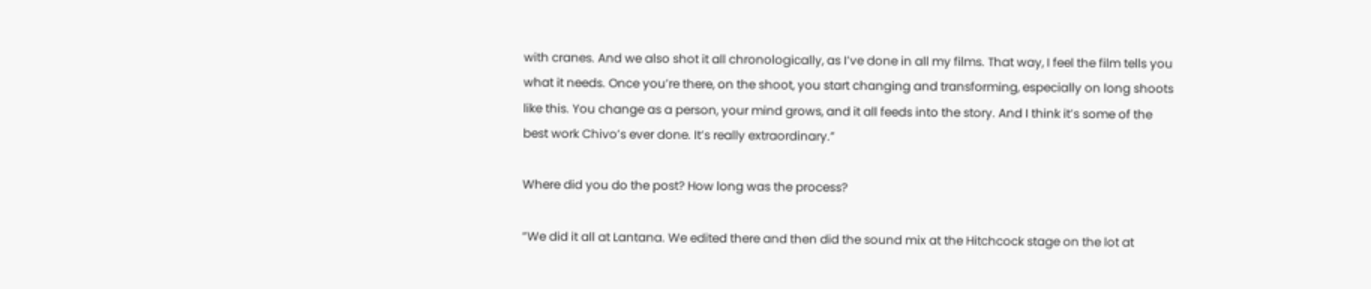with cranes. And we also shot it all chronologically, as I’ve done in all my films. That way, I feel the film tells you what it needs. Once you’re there, on the shoot, you start changing and transforming, especially on long shoots like this. You change as a person, your mind grows, and it all feeds into the story. And I think it’s some of the best work Chivo’s ever done. It’s really extraordinary.”

Where did you do the post? How long was the process?

“We did it all at Lantana. We edited there and then did the sound mix at the Hitchcock stage on the lot at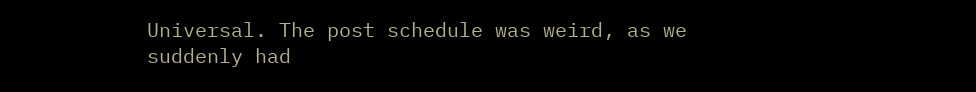Universal. The post schedule was weird, as we suddenly had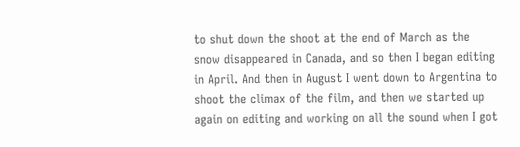to shut down the shoot at the end of March as the snow disappeared in Canada, and so then I began editing in April. And then in August I went down to Argentina to shoot the climax of the film, and then we started up again on editing and working on all the sound when I got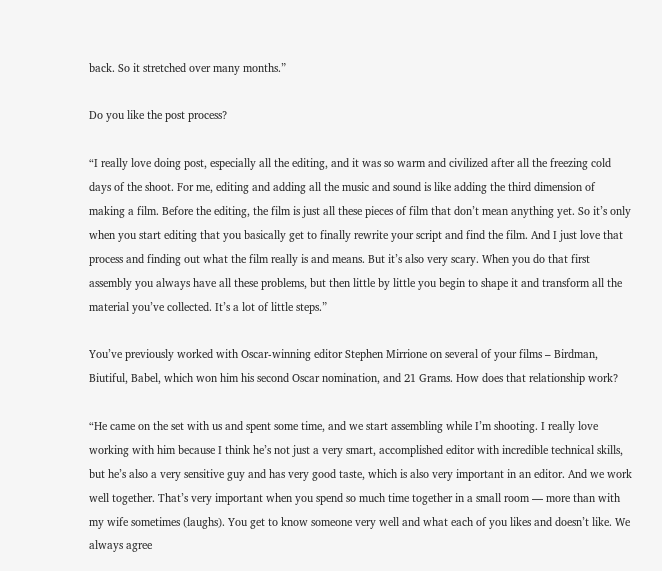back. So it stretched over many months.”

Do you like the post process?

“I really love doing post, especially all the editing, and it was so warm and civilized after all the freezing cold days of the shoot. For me, editing and adding all the music and sound is like adding the third dimension of making a film. Before the editing, the film is just all these pieces of film that don’t mean anything yet. So it’s only when you start editing that you basically get to finally rewrite your script and find the film. And I just love that process and finding out what the film really is and means. But it’s also very scary. When you do that first assembly you always have all these problems, but then little by little you begin to shape it and transform all the material you’ve collected. It’s a lot of little steps.”

You’ve previously worked with Oscar-winning editor Stephen Mirrione on several of your films – Birdman, Biutiful, Babel, which won him his second Oscar nomination, and 21 Grams. How does that relationship work?

“He came on the set with us and spent some time, and we start assembling while I’m shooting. I really love working with him because I think he’s not just a very smart, accomplished editor with incredible technical skills, but he’s also a very sensitive guy and has very good taste, which is also very important in an editor. And we work well together. That’s very important when you spend so much time together in a small room — more than with my wife sometimes (laughs). You get to know someone very well and what each of you likes and doesn’t like. We always agree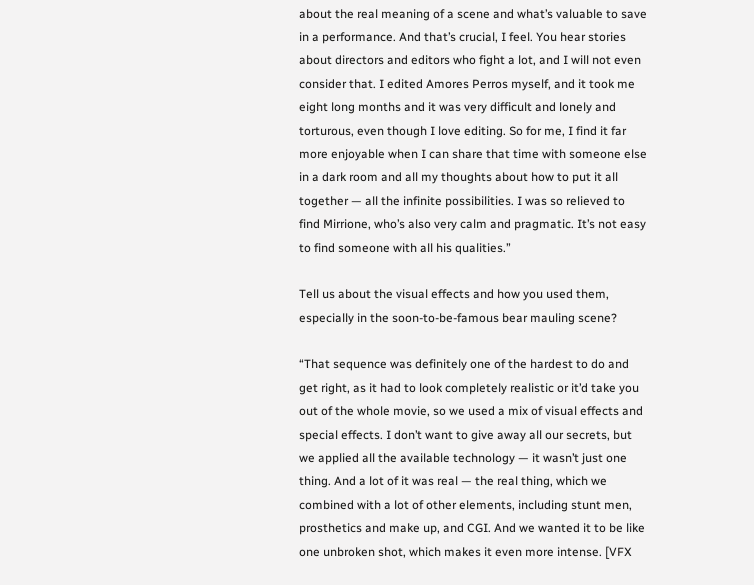about the real meaning of a scene and what’s valuable to save in a performance. And that’s crucial, I feel. You hear stories about directors and editors who fight a lot, and I will not even consider that. I edited Amores Perros myself, and it took me eight long months and it was very difficult and lonely and torturous, even though I love editing. So for me, I find it far more enjoyable when I can share that time with someone else in a dark room and all my thoughts about how to put it all together — all the infinite possibilities. I was so relieved to find Mirrione, who’s also very calm and pragmatic. It’s not easy to find someone with all his qualities.”

Tell us about the visual effects and how you used them, especially in the soon-to-be-famous bear mauling scene?

“That sequence was definitely one of the hardest to do and get right, as it had to look completely realistic or it’d take you out of the whole movie, so we used a mix of visual effects and special effects. I don’t want to give away all our secrets, but we applied all the available technology — it wasn’t just one thing. And a lot of it was real — the real thing, which we combined with a lot of other elements, including stunt men, prosthetics and make up, and CGI. And we wanted it to be like one unbroken shot, which makes it even more intense. [VFX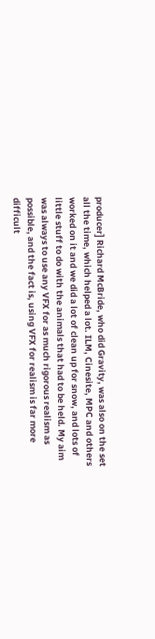producer] Richard McBride, who did Gravity, was also on the set all the time, which helped a lot. ILM, Cinesite, MPC and others worked on it and we did a lot of clean up for snow, and lots of little stuff to do with the animals that had to be held. My aim was always to use any VFX for as much rigorous realism as possible, and the fact is, using VFX for realism is far more difficult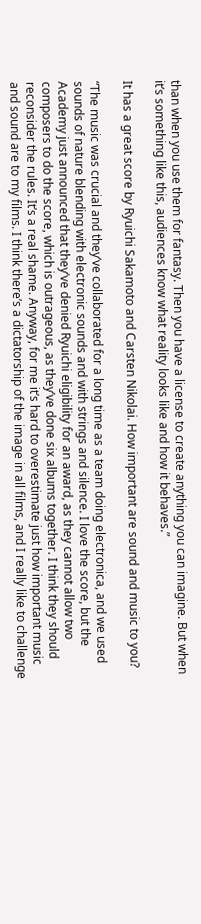than when you use them for fantasy. Then you have a license to create anything you can imagine. But when it’s something like this, audiences know what reality looks like and how it behaves.”

It has a great score by Ryuichi Sakamoto and Carsten Nikolai. How important are sound and music to you?

“The music was crucial and they’ve collaborated for a long time as a team doing electronica, and we used sounds of nature blending with electronic sounds and with strings and silence. I love the score, but the Academy just announced that they’ve denied Ryuichi eligibility for an award, as they cannot allow two composers to do the score, which is outrageous, as they’ve done six albums together. I think they should reconsider the rules. It’s a real shame. Anyway, for me it’s hard to overestimate just how important music and sound are to my films. I think there’s a dictatorship of the image in all films, and I really like to challenge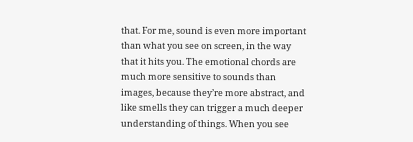that. For me, sound is even more important than what you see on screen, in the way that it hits you. The emotional chords are much more sensitive to sounds than images, because they’re more abstract, and like smells they can trigger a much deeper understanding of things. When you see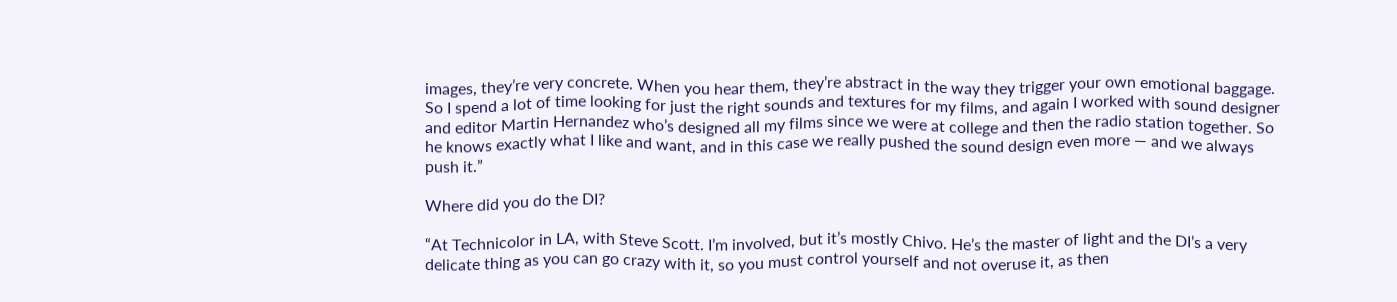images, they’re very concrete. When you hear them, they’re abstract in the way they trigger your own emotional baggage. So I spend a lot of time looking for just the right sounds and textures for my films, and again I worked with sound designer and editor Martin Hernandez who’s designed all my films since we were at college and then the radio station together. So he knows exactly what I like and want, and in this case we really pushed the sound design even more — and we always push it.”

Where did you do the DI?

“At Technicolor in LA, with Steve Scott. I’m involved, but it’s mostly Chivo. He’s the master of light and the DI’s a very delicate thing as you can go crazy with it, so you must control yourself and not overuse it, as then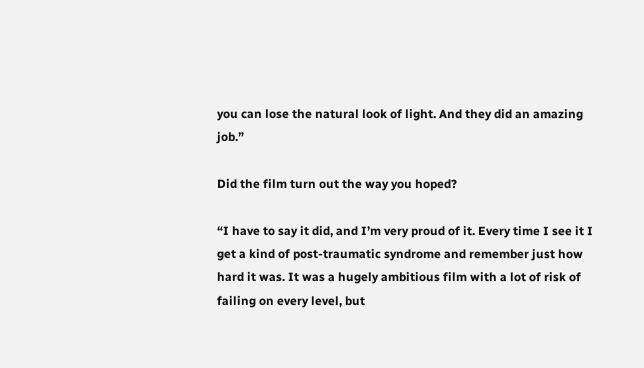you can lose the natural look of light. And they did an amazing job.”

Did the film turn out the way you hoped?

“I have to say it did, and I’m very proud of it. Every time I see it I get a kind of post-traumatic syndrome and remember just how hard it was. It was a hugely ambitious film with a lot of risk of failing on every level, but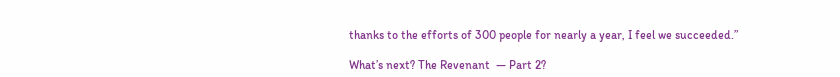thanks to the efforts of 300 people for nearly a year, I feel we succeeded.”

What’s next? The Revenant  — Part 2?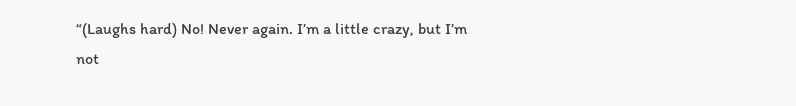“(Laughs hard) No! Never again. I’m a little crazy, but I’m not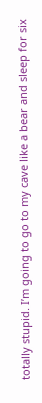totally stupid. I’m going to go to my cave like a bear and sleep for six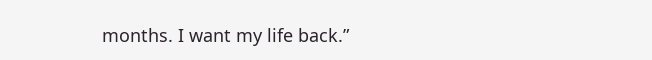months. I want my life back.”